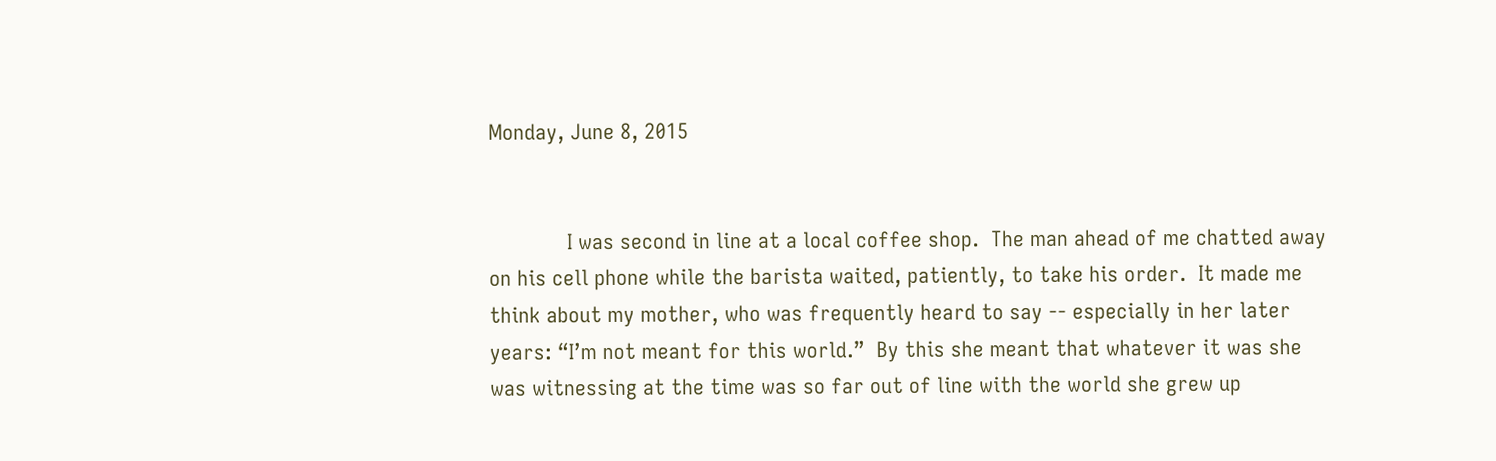Monday, June 8, 2015


             I was second in line at a local coffee shop.  The man ahead of me chatted away on his cell phone while the barista waited, patiently, to take his order.  It made me think about my mother, who was frequently heard to say -- especially in her later years: “I’m not meant for this world.”  By this she meant that whatever it was she was witnessing at the time was so far out of line with the world she grew up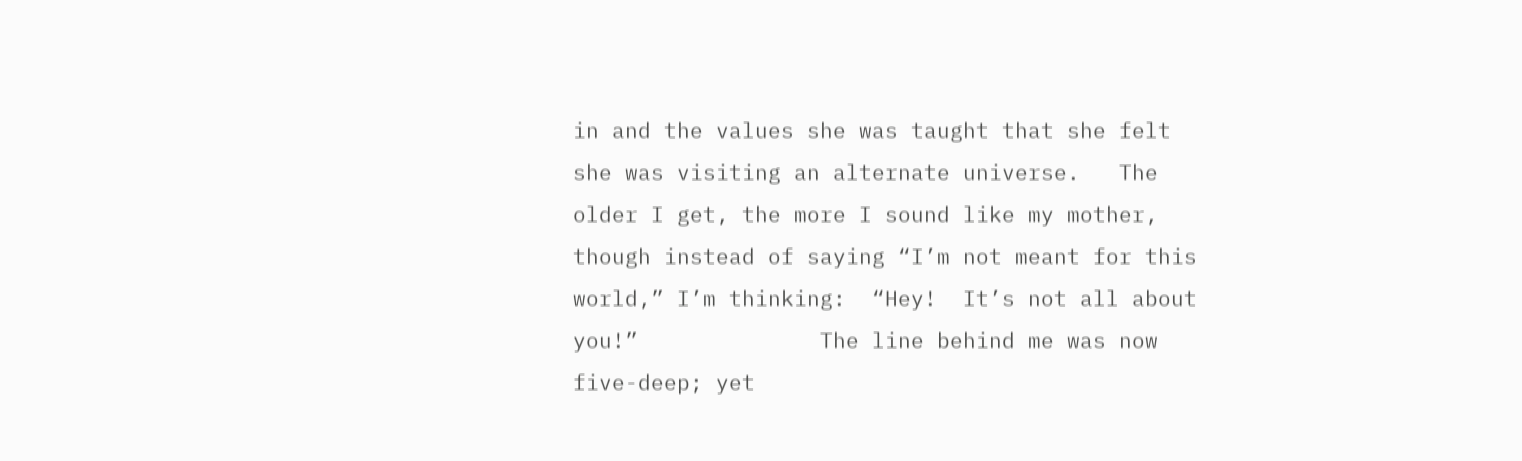in and the values she was taught that she felt she was visiting an alternate universe.   The older I get, the more I sound like my mother, though instead of saying “I’m not meant for this world,” I’m thinking:  “Hey!  It’s not all about you!”              The line behind me was now five-deep; yet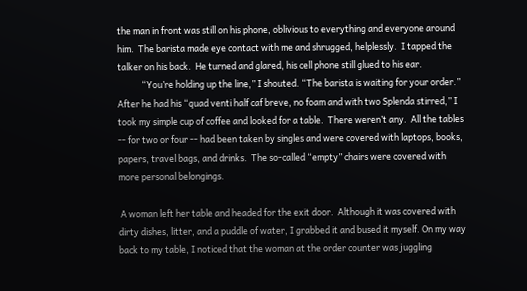the man in front was still on his phone, oblivious to everything and everyone around him.  The barista made eye contact with me and shrugged, helplessly.  I tapped the talker on his back.  He turned and glared, his cell phone still glued to his ear.
            “You’re holding up the line,” I shouted. “The barista is waiting for your order.”
After he had his “quad venti half caf breve, no foam and with two Splenda stirred,” I took my simple cup of coffee and looked for a table.  There weren’t any.  All the tables -- for two or four -- had been taken by singles and were covered with laptops, books, papers, travel bags, and drinks.  The so-called “empty” chairs were covered with more personal belongings.

 A woman left her table and headed for the exit door.  Although it was covered with dirty dishes, litter, and a puddle of water, I grabbed it and bused it myself. On my way back to my table, I noticed that the woman at the order counter was juggling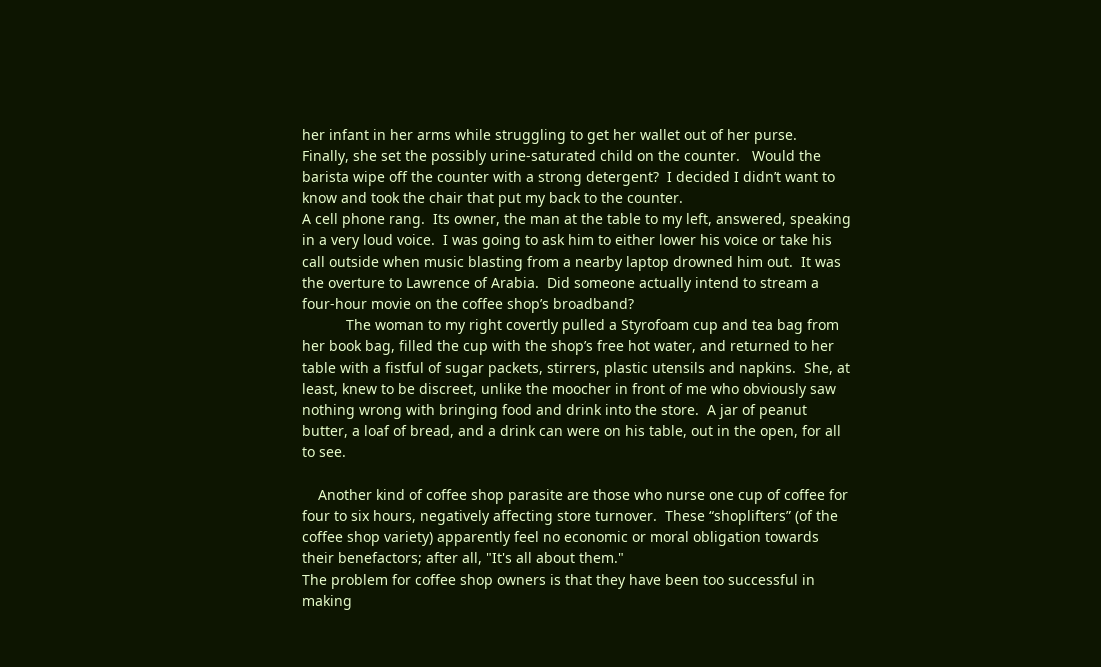her infant in her arms while struggling to get her wallet out of her purse.  Finally, she set the possibly urine-saturated child on the counter.   Would the barista wipe off the counter with a strong detergent?  I decided I didn’t want to know and took the chair that put my back to the counter.
A cell phone rang.  Its owner, the man at the table to my left, answered, speaking in a very loud voice.  I was going to ask him to either lower his voice or take his call outside when music blasting from a nearby laptop drowned him out.  It was the overture to Lawrence of Arabia.  Did someone actually intend to stream a four-hour movie on the coffee shop’s broadband?
           The woman to my right covertly pulled a Styrofoam cup and tea bag from her book bag, filled the cup with the shop’s free hot water, and returned to her table with a fistful of sugar packets, stirrers, plastic utensils and napkins.  She, at least, knew to be discreet, unlike the moocher in front of me who obviously saw nothing wrong with bringing food and drink into the store.  A jar of peanut butter, a loaf of bread, and a drink can were on his table, out in the open, for all to see.

    Another kind of coffee shop parasite are those who nurse one cup of coffee for four to six hours, negatively affecting store turnover.  These “shoplifters” (of the coffee shop variety) apparently feel no economic or moral obligation towards their benefactors; after all, "It's all about them."
The problem for coffee shop owners is that they have been too successful in making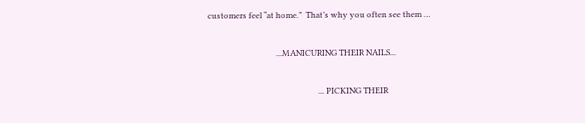customers feel “at home.”  That’s why you often see them …

                                  ...MANICURING THEIR NAILS...

                                                       ... PICKING THEIR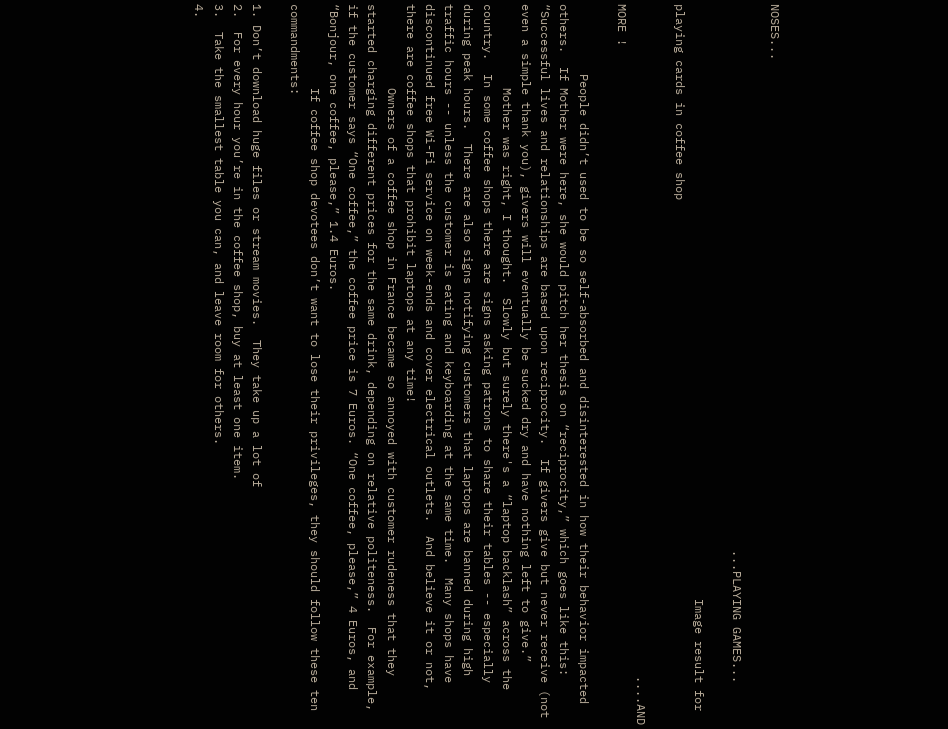NOSES...

                                                                              ...PLAYING GAMES...

                                                                                     Image result for playing cards in coffee shop

                                                                                                ....AND MORE !

          People didn’t used to be so self-absorbed and disinterested in how their behavior impacted others.  If Mother were here, she would pitch her thesis on “reciprocity,” which goes like this:  “Successful lives and relationships are based upon reciprocity.  If givers give but never receive (not even a simple thank you), givers will eventually be sucked dry and have nothing left to give.”
            Mother was right, I thought.  Slowly but surely there's a “laptop backlash” across the country.  In some coffee shops there are signs asking patrons to share their tables -- especially during peak hours.  There are also signs notifying customers that laptops are banned during high traffic hours -- unless the customer is eating and keyboarding at the same time.  Many shops have discontinued free Wi-Fi service on week-ends and cover electrical outlets.  And believe it or not, there are coffee shops that prohibit laptops at any time!
            Owners of a coffee shop in France became so annoyed with customer rudeness that they started charging different prices for the same drink, depending on relative politeness.  For example, if the customer says “One coffee,” the coffee price is 7 Euros. “One coffee, please,” 4 Euros, and “Bonjour, one coffee, please,” 1.4 Euros.
            If coffee shop devotees don’t want to lose their privileges, they should follow these ten commandments:

1. Don’t download huge files or stream movies.  They take up a lot of
2.  For every hour you’re in the coffee shop, buy at least one item.
3.  Take the smallest table you can, and leave room for others.
4.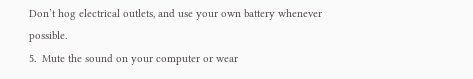Don’t hog electrical outlets, and use your own battery whenever possible.
5.  Mute the sound on your computer or wear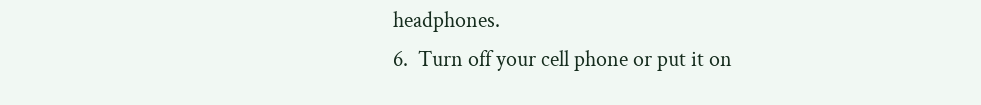headphones.
6.  Turn off your cell phone or put it on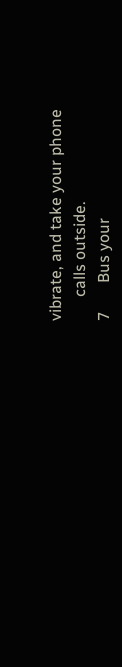vibrate, and take your phone
      calls outside.
7       Bus your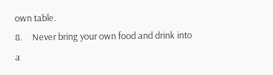own table.
8.     Never bring your own food and drink into a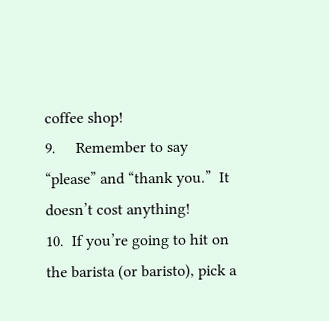coffee shop!
9.     Remember to say “please” and “thank you.”  It doesn’t cost anything!
10.  If you’re going to hit on the barista (or baristo), pick a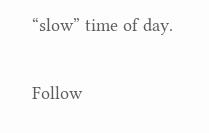“slow” time of day.

Follow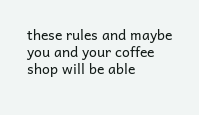these rules and maybe you and your coffee shop will be able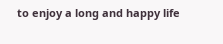to enjoy a long and happy life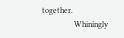together.
                Whiningly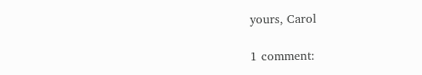yours, Carol

1 comment: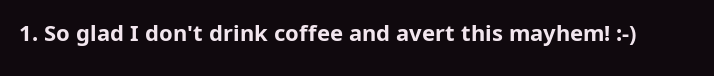1. So glad I don't drink coffee and avert this mayhem! :-)